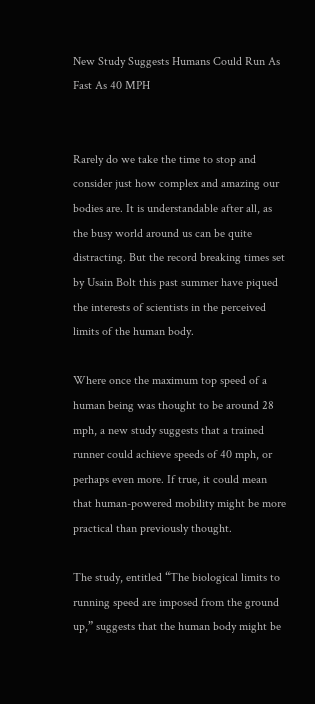New Study Suggests Humans Could Run As Fast As 40 MPH


Rarely do we take the time to stop and consider just how complex and amazing our bodies are. It is understandable after all, as the busy world around us can be quite distracting. But the record breaking times set by Usain Bolt this past summer have piqued the interests of scientists in the perceived limits of the human body.

Where once the maximum top speed of a human being was thought to be around 28 mph, a new study suggests that a trained runner could achieve speeds of 40 mph, or perhaps even more. If true, it could mean that human-powered mobility might be more practical than previously thought.

The study, entitled “The biological limits to running speed are imposed from the ground up,” suggests that the human body might be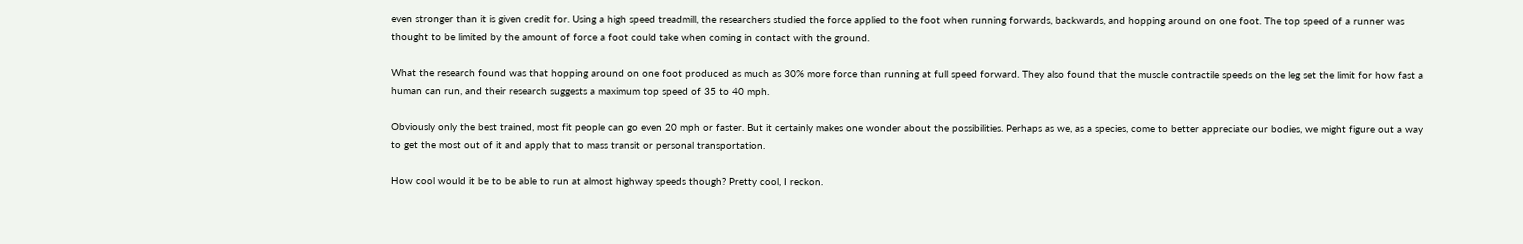even stronger than it is given credit for. Using a high speed treadmill, the researchers studied the force applied to the foot when running forwards, backwards, and hopping around on one foot. The top speed of a runner was thought to be limited by the amount of force a foot could take when coming in contact with the ground.

What the research found was that hopping around on one foot produced as much as 30% more force than running at full speed forward. They also found that the muscle contractile speeds on the leg set the limit for how fast a human can run, and their research suggests a maximum top speed of 35 to 40 mph.

Obviously only the best trained, most fit people can go even 20 mph or faster. But it certainly makes one wonder about the possibilities. Perhaps as we, as a species, come to better appreciate our bodies, we might figure out a way to get the most out of it and apply that to mass transit or personal transportation.

How cool would it be to be able to run at almost highway speeds though? Pretty cool, I reckon.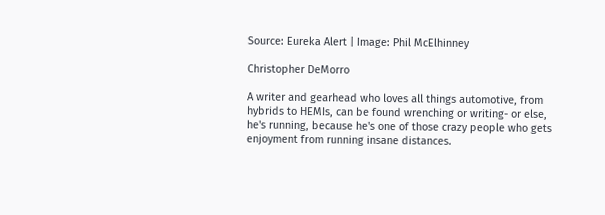Source: Eureka Alert | Image: Phil McElhinney

Christopher DeMorro

A writer and gearhead who loves all things automotive, from hybrids to HEMIs, can be found wrenching or writing- or else, he's running, because he's one of those crazy people who gets enjoyment from running insane distances.